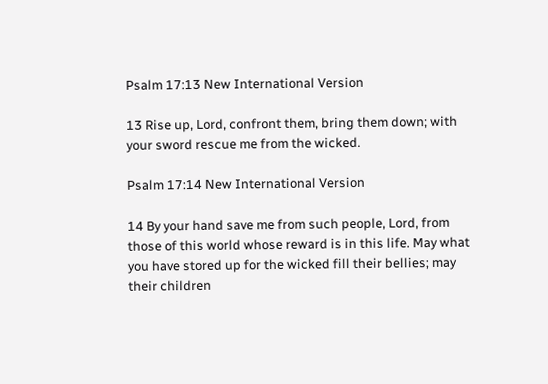Psalm 17:13 New International Version

13 Rise up, Lord, confront them, bring them down; with your sword rescue me from the wicked.

Psalm 17:14 New International Version

14 By your hand save me from such people, Lord, from those of this world whose reward is in this life. May what you have stored up for the wicked fill their bellies; may their children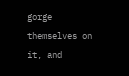gorge themselves on it, and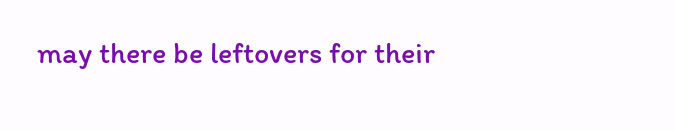may there be leftovers for their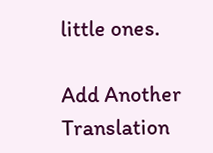little ones.

Add Another Translation